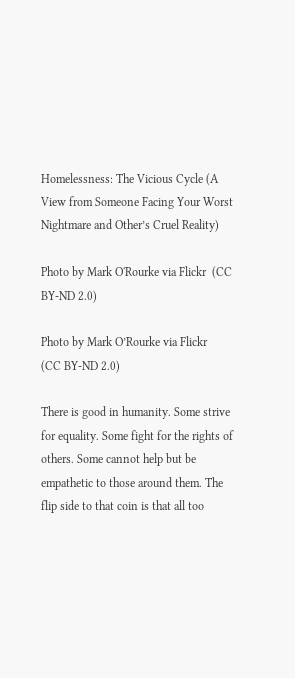Homelessness: The Vicious Cycle (A View from Someone Facing Your Worst Nightmare and Other’s Cruel Reality)

Photo by Mark O'Rourke via Flickr  (CC BY-ND 2.0)

Photo by Mark O’Rourke via Flickr
(CC BY-ND 2.0)

There is good in humanity. Some strive for equality. Some fight for the rights of others. Some cannot help but be empathetic to those around them. The flip side to that coin is that all too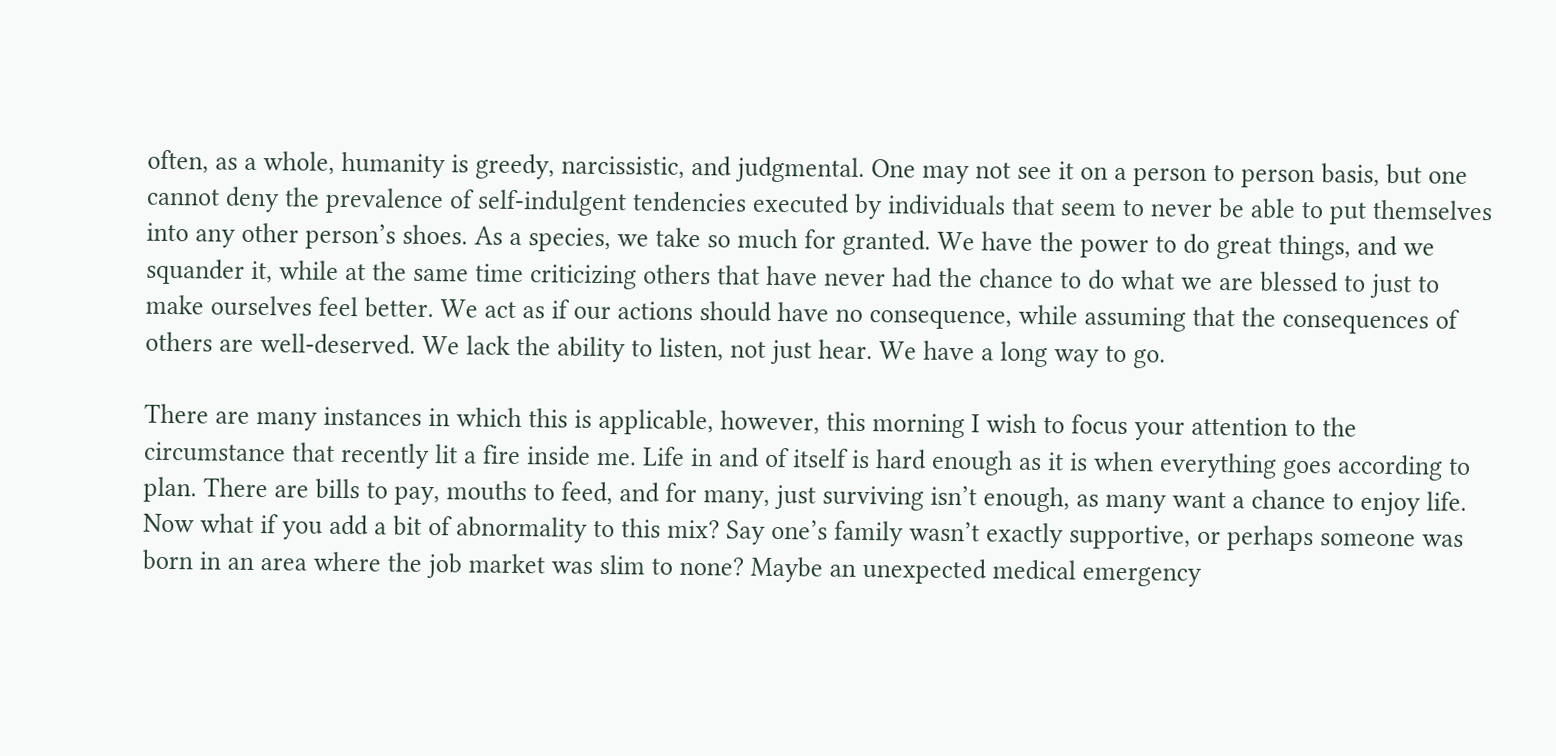often, as a whole, humanity is greedy, narcissistic, and judgmental. One may not see it on a person to person basis, but one cannot deny the prevalence of self-indulgent tendencies executed by individuals that seem to never be able to put themselves into any other person’s shoes. As a species, we take so much for granted. We have the power to do great things, and we squander it, while at the same time criticizing others that have never had the chance to do what we are blessed to just to make ourselves feel better. We act as if our actions should have no consequence, while assuming that the consequences of others are well-deserved. We lack the ability to listen, not just hear. We have a long way to go.

There are many instances in which this is applicable, however, this morning I wish to focus your attention to the circumstance that recently lit a fire inside me. Life in and of itself is hard enough as it is when everything goes according to plan. There are bills to pay, mouths to feed, and for many, just surviving isn’t enough, as many want a chance to enjoy life. Now what if you add a bit of abnormality to this mix? Say one’s family wasn’t exactly supportive, or perhaps someone was born in an area where the job market was slim to none? Maybe an unexpected medical emergency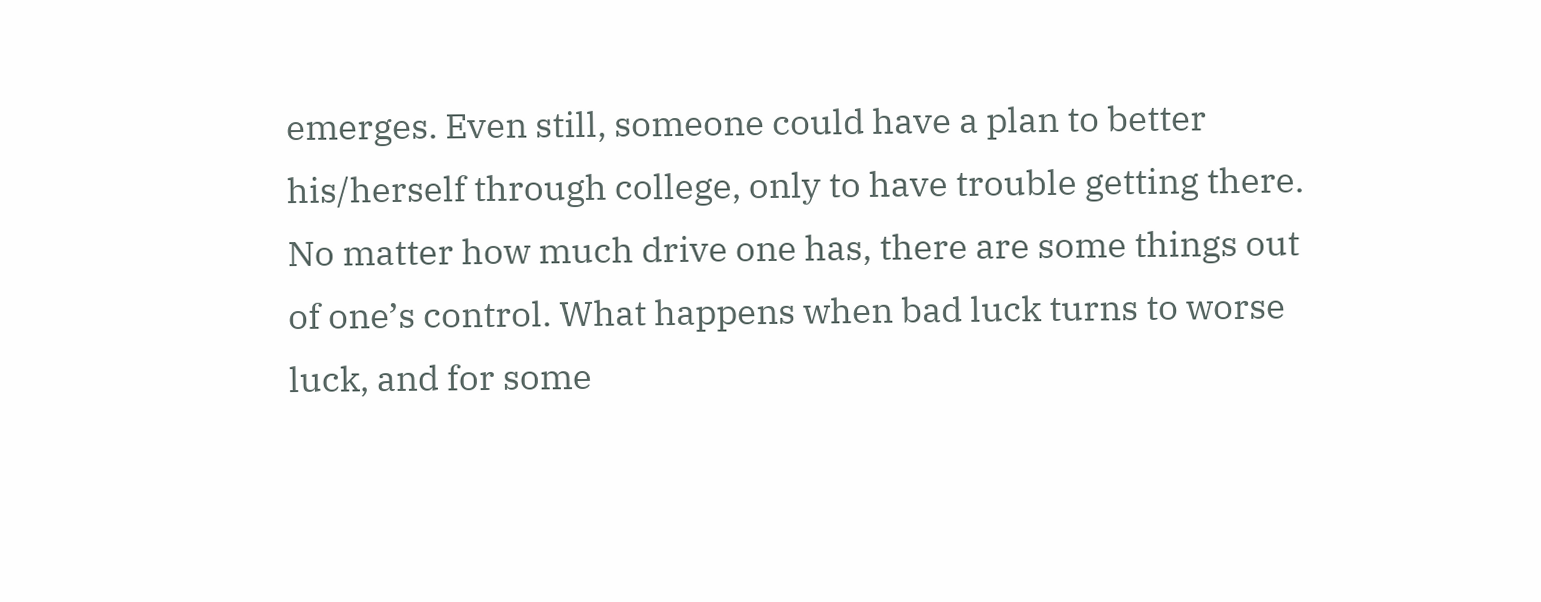emerges. Even still, someone could have a plan to better his/herself through college, only to have trouble getting there. No matter how much drive one has, there are some things out of one’s control. What happens when bad luck turns to worse luck, and for some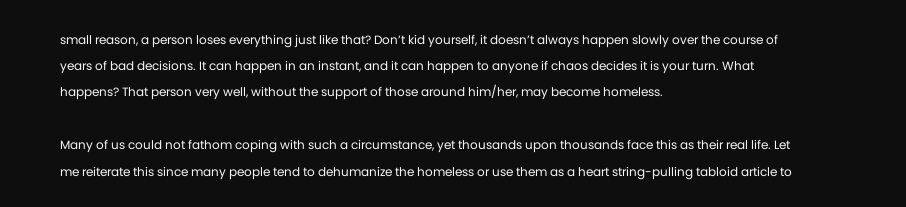small reason, a person loses everything just like that? Don’t kid yourself, it doesn’t always happen slowly over the course of years of bad decisions. It can happen in an instant, and it can happen to anyone if chaos decides it is your turn. What happens? That person very well, without the support of those around him/her, may become homeless.

Many of us could not fathom coping with such a circumstance, yet thousands upon thousands face this as their real life. Let me reiterate this since many people tend to dehumanize the homeless or use them as a heart string-pulling tabloid article to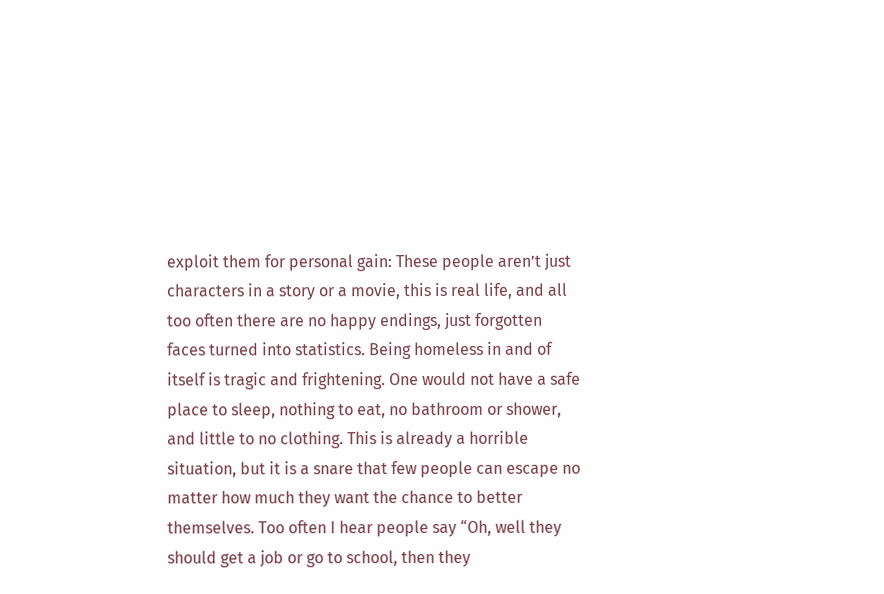exploit them for personal gain: These people aren’t just characters in a story or a movie, this is real life, and all too often there are no happy endings, just forgotten faces turned into statistics. Being homeless in and of itself is tragic and frightening. One would not have a safe place to sleep, nothing to eat, no bathroom or shower, and little to no clothing. This is already a horrible situation, but it is a snare that few people can escape no matter how much they want the chance to better themselves. Too often I hear people say “Oh, well they should get a job or go to school, then they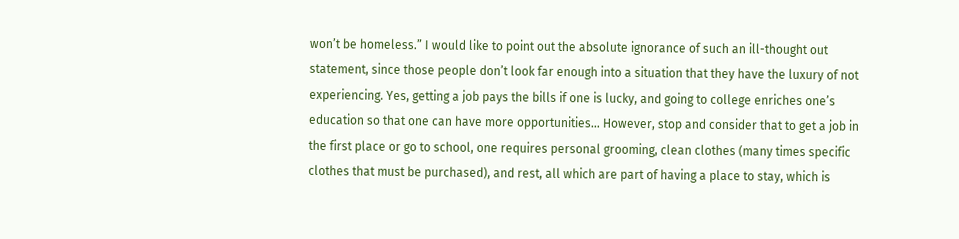won’t be homeless.” I would like to point out the absolute ignorance of such an ill-thought out statement, since those people don’t look far enough into a situation that they have the luxury of not experiencing. Yes, getting a job pays the bills if one is lucky, and going to college enriches one’s education so that one can have more opportunities… However, stop and consider that to get a job in the first place or go to school, one requires personal grooming, clean clothes (many times specific clothes that must be purchased), and rest, all which are part of having a place to stay, which is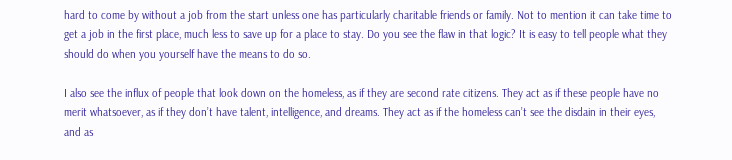hard to come by without a job from the start unless one has particularly charitable friends or family. Not to mention it can take time to get a job in the first place, much less to save up for a place to stay. Do you see the flaw in that logic? It is easy to tell people what they should do when you yourself have the means to do so.

I also see the influx of people that look down on the homeless, as if they are second rate citizens. They act as if these people have no merit whatsoever, as if they don’t have talent, intelligence, and dreams. They act as if the homeless can’t see the disdain in their eyes, and as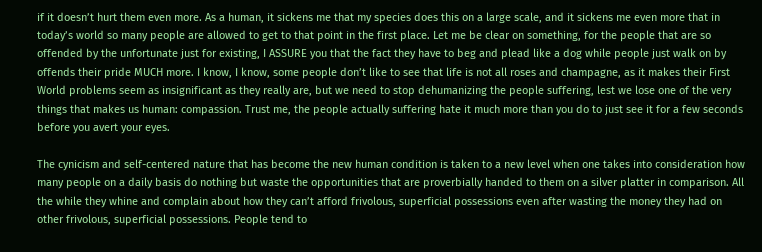if it doesn’t hurt them even more. As a human, it sickens me that my species does this on a large scale, and it sickens me even more that in today’s world so many people are allowed to get to that point in the first place. Let me be clear on something, for the people that are so offended by the unfortunate just for existing, I ASSURE you that the fact they have to beg and plead like a dog while people just walk on by offends their pride MUCH more. I know, I know, some people don’t like to see that life is not all roses and champagne, as it makes their First World problems seem as insignificant as they really are, but we need to stop dehumanizing the people suffering, lest we lose one of the very things that makes us human: compassion. Trust me, the people actually suffering hate it much more than you do to just see it for a few seconds before you avert your eyes.

The cynicism and self-centered nature that has become the new human condition is taken to a new level when one takes into consideration how many people on a daily basis do nothing but waste the opportunities that are proverbially handed to them on a silver platter in comparison. All the while they whine and complain about how they can’t afford frivolous, superficial possessions even after wasting the money they had on other frivolous, superficial possessions. People tend to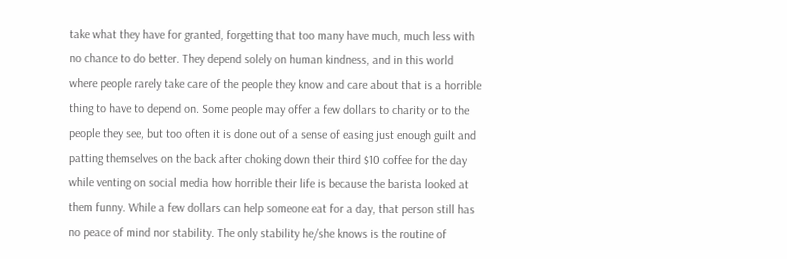take what they have for granted, forgetting that too many have much, much less with no chance to do better. They depend solely on human kindness, and in this world where people rarely take care of the people they know and care about that is a horrible thing to have to depend on. Some people may offer a few dollars to charity or to the people they see, but too often it is done out of a sense of easing just enough guilt and patting themselves on the back after choking down their third $10 coffee for the day while venting on social media how horrible their life is because the barista looked at them funny. While a few dollars can help someone eat for a day, that person still has no peace of mind nor stability. The only stability he/she knows is the routine of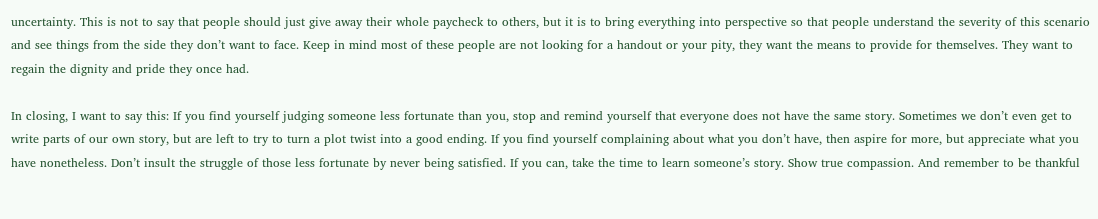uncertainty. This is not to say that people should just give away their whole paycheck to others, but it is to bring everything into perspective so that people understand the severity of this scenario and see things from the side they don’t want to face. Keep in mind most of these people are not looking for a handout or your pity, they want the means to provide for themselves. They want to regain the dignity and pride they once had.

In closing, I want to say this: If you find yourself judging someone less fortunate than you, stop and remind yourself that everyone does not have the same story. Sometimes we don’t even get to write parts of our own story, but are left to try to turn a plot twist into a good ending. If you find yourself complaining about what you don’t have, then aspire for more, but appreciate what you have nonetheless. Don’t insult the struggle of those less fortunate by never being satisfied. If you can, take the time to learn someone’s story. Show true compassion. And remember to be thankful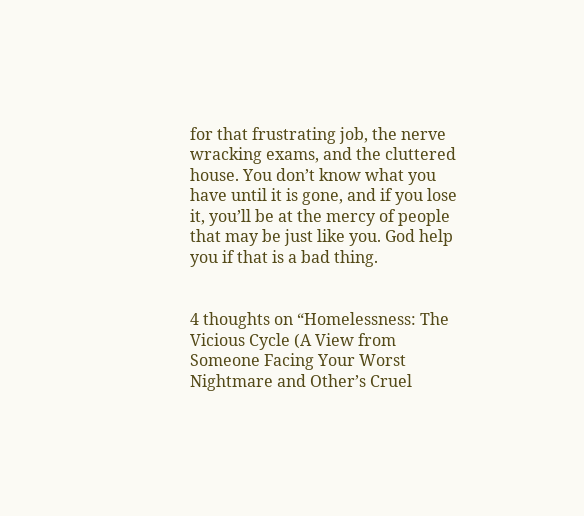for that frustrating job, the nerve wracking exams, and the cluttered house. You don’t know what you have until it is gone, and if you lose it, you’ll be at the mercy of people that may be just like you. God help you if that is a bad thing.


4 thoughts on “Homelessness: The Vicious Cycle (A View from Someone Facing Your Worst Nightmare and Other’s Cruel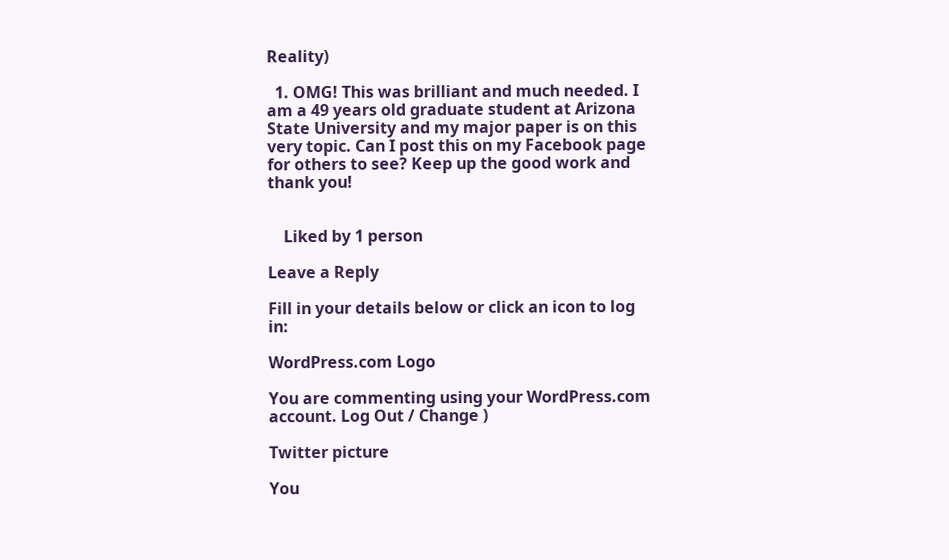Reality)

  1. OMG! This was brilliant and much needed. I am a 49 years old graduate student at Arizona State University and my major paper is on this very topic. Can I post this on my Facebook page for others to see? Keep up the good work and thank you!


    Liked by 1 person

Leave a Reply

Fill in your details below or click an icon to log in:

WordPress.com Logo

You are commenting using your WordPress.com account. Log Out / Change )

Twitter picture

You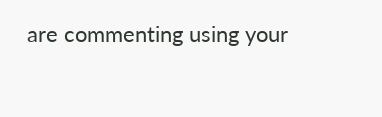are commenting using your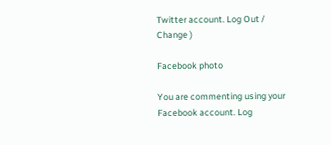Twitter account. Log Out / Change )

Facebook photo

You are commenting using your Facebook account. Log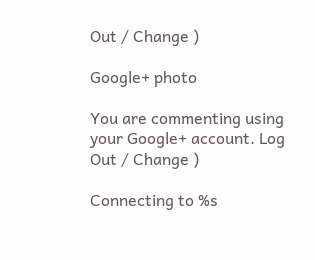Out / Change )

Google+ photo

You are commenting using your Google+ account. Log Out / Change )

Connecting to %s